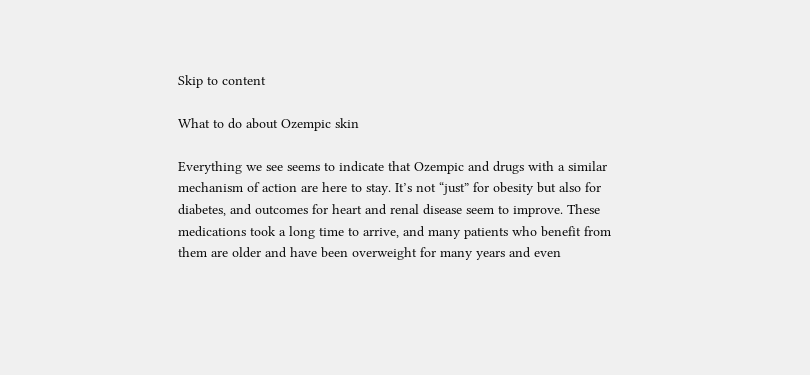Skip to content

What to do about Ozempic skin

Everything we see seems to indicate that Ozempic and drugs with a similar mechanism of action are here to stay. It’s not “just” for obesity but also for diabetes, and outcomes for heart and renal disease seem to improve. These medications took a long time to arrive, and many patients who benefit from them are older and have been overweight for many years and even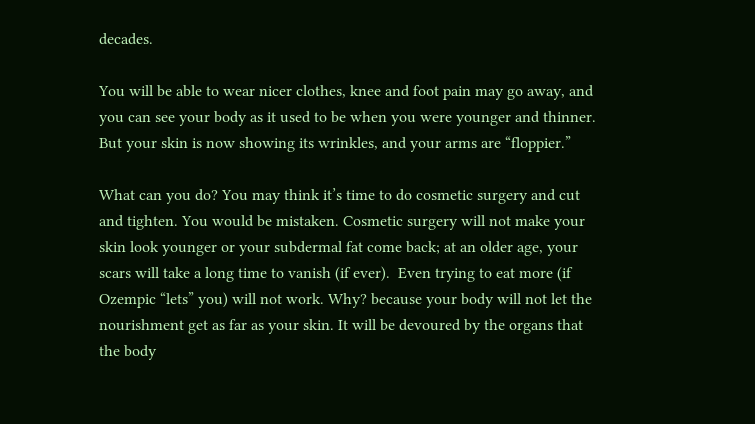decades.

You will be able to wear nicer clothes, knee and foot pain may go away, and you can see your body as it used to be when you were younger and thinner. But your skin is now showing its wrinkles, and your arms are “floppier.”

What can you do? You may think it’s time to do cosmetic surgery and cut and tighten. You would be mistaken. Cosmetic surgery will not make your skin look younger or your subdermal fat come back; at an older age, your scars will take a long time to vanish (if ever).  Even trying to eat more (if Ozempic “lets” you) will not work. Why? because your body will not let the nourishment get as far as your skin. It will be devoured by the organs that the body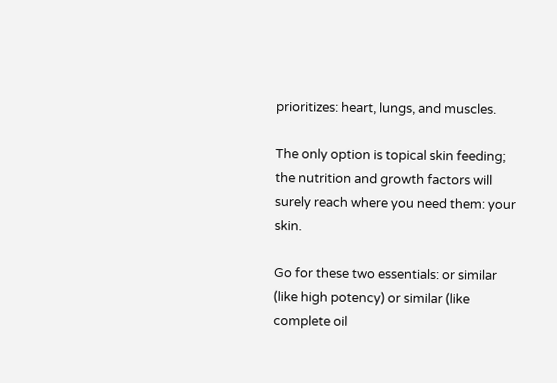prioritizes: heart, lungs, and muscles.

The only option is topical skin feeding; the nutrition and growth factors will surely reach where you need them: your skin.

Go for these two essentials: or similar (like high potency) or similar (like complete oil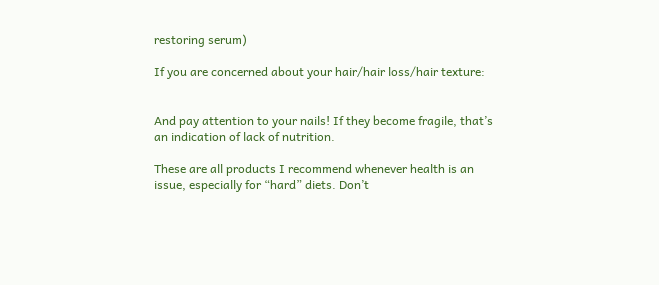restoring serum)

If you are concerned about your hair/hair loss/hair texture:


And pay attention to your nails! If they become fragile, that’s an indication of lack of nutrition.

These are all products I recommend whenever health is an issue, especially for “hard” diets. Don’t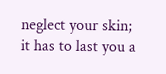neglect your skin; it has to last you a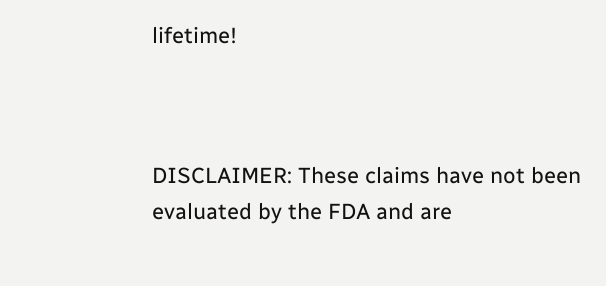lifetime!



DISCLAIMER: These claims have not been evaluated by the FDA and are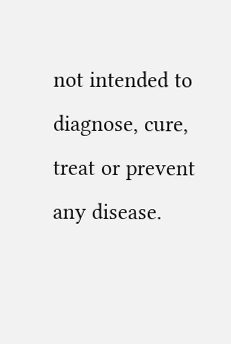not intended to diagnose, cure, treat or prevent any disease.